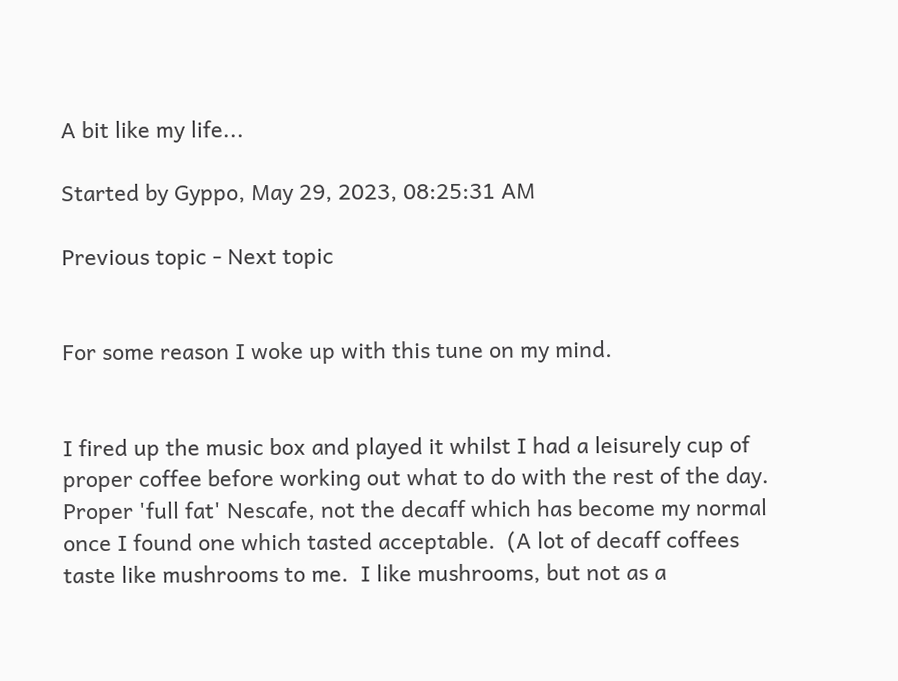A bit like my life...

Started by Gyppo, May 29, 2023, 08:25:31 AM

Previous topic - Next topic


For some reason I woke up with this tune on my mind.


I fired up the music box and played it whilst I had a leisurely cup of proper coffee before working out what to do with the rest of the day.  Proper 'full fat' Nescafe, not the decaff which has become my normal once I found one which tasted acceptable.  (A lot of decaff coffees taste like mushrooms to me.  I like mushrooms, but not as a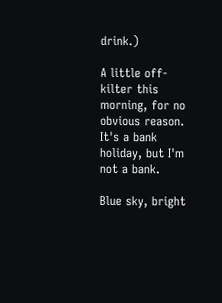drink.)

A little off-kilter this morning, for no obvious reason.  It's a bank holiday, but I'm not a bank.

Blue sky, bright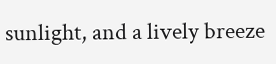sunlight, and a lively breeze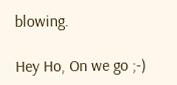blowing.

Hey Ho, On we go ;-)